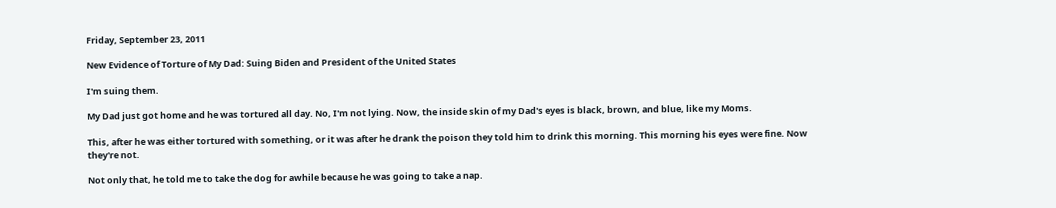Friday, September 23, 2011

New Evidence of Torture of My Dad: Suing Biden and President of the United States

I'm suing them.

My Dad just got home and he was tortured all day. No, I'm not lying. Now, the inside skin of my Dad's eyes is black, brown, and blue, like my Moms.

This, after he was either tortured with something, or it was after he drank the poison they told him to drink this morning. This morning his eyes were fine. Now they're not.

Not only that, he told me to take the dog for awhile because he was going to take a nap.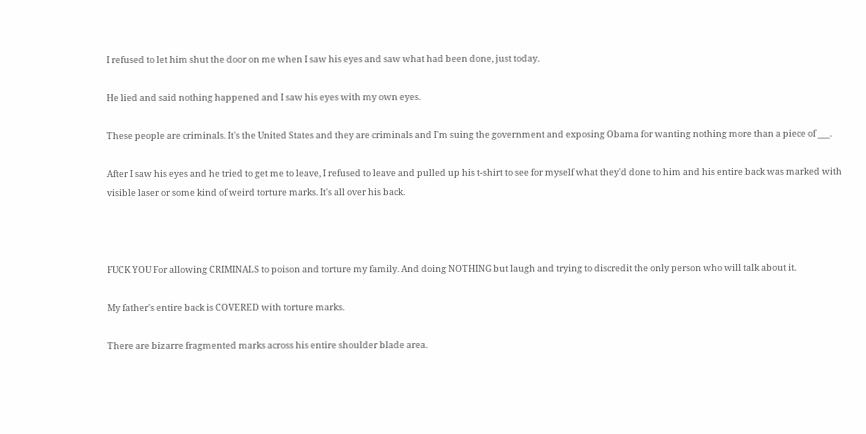I refused to let him shut the door on me when I saw his eyes and saw what had been done, just today.

He lied and said nothing happened and I saw his eyes with my own eyes.

These people are criminals. It's the United States and they are criminals and I'm suing the government and exposing Obama for wanting nothing more than a piece of ___.

After I saw his eyes and he tried to get me to leave, I refused to leave and pulled up his t-shirt to see for myself what they'd done to him and his entire back was marked with visible laser or some kind of weird torture marks. It's all over his back.



FUCK YOU For allowing CRIMINALS to poison and torture my family. And doing NOTHING but laugh and trying to discredit the only person who will talk about it.

My father's entire back is COVERED with torture marks.

There are bizarre fragmented marks across his entire shoulder blade area.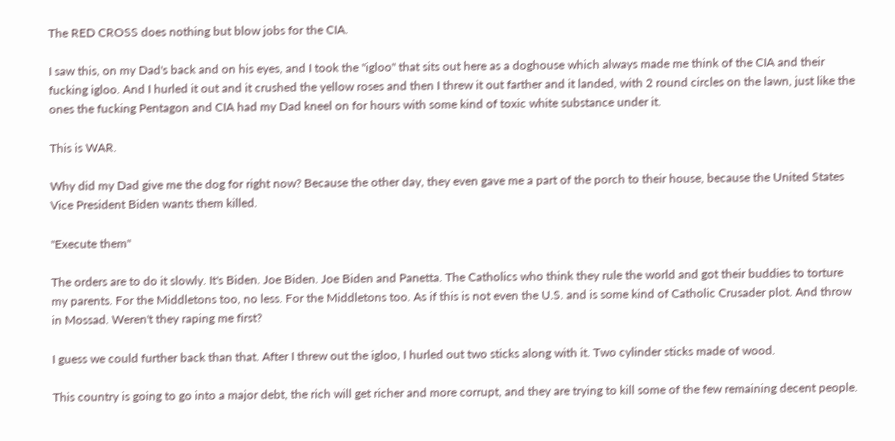The RED CROSS does nothing but blow jobs for the CIA.

I saw this, on my Dad's back and on his eyes, and I took the "igloo" that sits out here as a doghouse which always made me think of the CIA and their fucking igloo. And I hurled it out and it crushed the yellow roses and then I threw it out farther and it landed, with 2 round circles on the lawn, just like the ones the fucking Pentagon and CIA had my Dad kneel on for hours with some kind of toxic white substance under it.

This is WAR.

Why did my Dad give me the dog for right now? Because the other day, they even gave me a part of the porch to their house, because the United States Vice President Biden wants them killed.

"Execute them"

The orders are to do it slowly. It's Biden. Joe Biden. Joe Biden and Panetta. The Catholics who think they rule the world and got their buddies to torture my parents. For the Middletons too, no less. For the Middletons too. As if this is not even the U.S. and is some kind of Catholic Crusader plot. And throw in Mossad. Weren't they raping me first?

I guess we could further back than that. After I threw out the igloo, I hurled out two sticks along with it. Two cylinder sticks made of wood.

This country is going to go into a major debt, the rich will get richer and more corrupt, and they are trying to kill some of the few remaining decent people.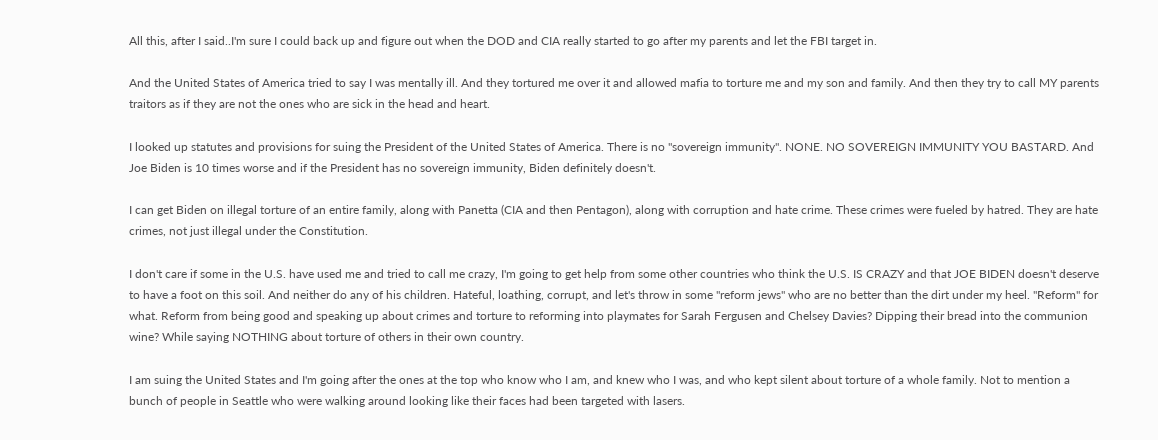All this, after I said..I'm sure I could back up and figure out when the DOD and CIA really started to go after my parents and let the FBI target in.

And the United States of America tried to say I was mentally ill. And they tortured me over it and allowed mafia to torture me and my son and family. And then they try to call MY parents traitors as if they are not the ones who are sick in the head and heart.

I looked up statutes and provisions for suing the President of the United States of America. There is no "sovereign immunity". NONE. NO SOVEREIGN IMMUNITY YOU BASTARD. And Joe Biden is 10 times worse and if the President has no sovereign immunity, Biden definitely doesn't.

I can get Biden on illegal torture of an entire family, along with Panetta (CIA and then Pentagon), along with corruption and hate crime. These crimes were fueled by hatred. They are hate crimes, not just illegal under the Constitution.

I don't care if some in the U.S. have used me and tried to call me crazy, I'm going to get help from some other countries who think the U.S. IS CRAZY and that JOE BIDEN doesn't deserve to have a foot on this soil. And neither do any of his children. Hateful, loathing, corrupt, and let's throw in some "reform jews" who are no better than the dirt under my heel. "Reform" for what. Reform from being good and speaking up about crimes and torture to reforming into playmates for Sarah Fergusen and Chelsey Davies? Dipping their bread into the communion wine? While saying NOTHING about torture of others in their own country.

I am suing the United States and I'm going after the ones at the top who know who I am, and knew who I was, and who kept silent about torture of a whole family. Not to mention a bunch of people in Seattle who were walking around looking like their faces had been targeted with lasers.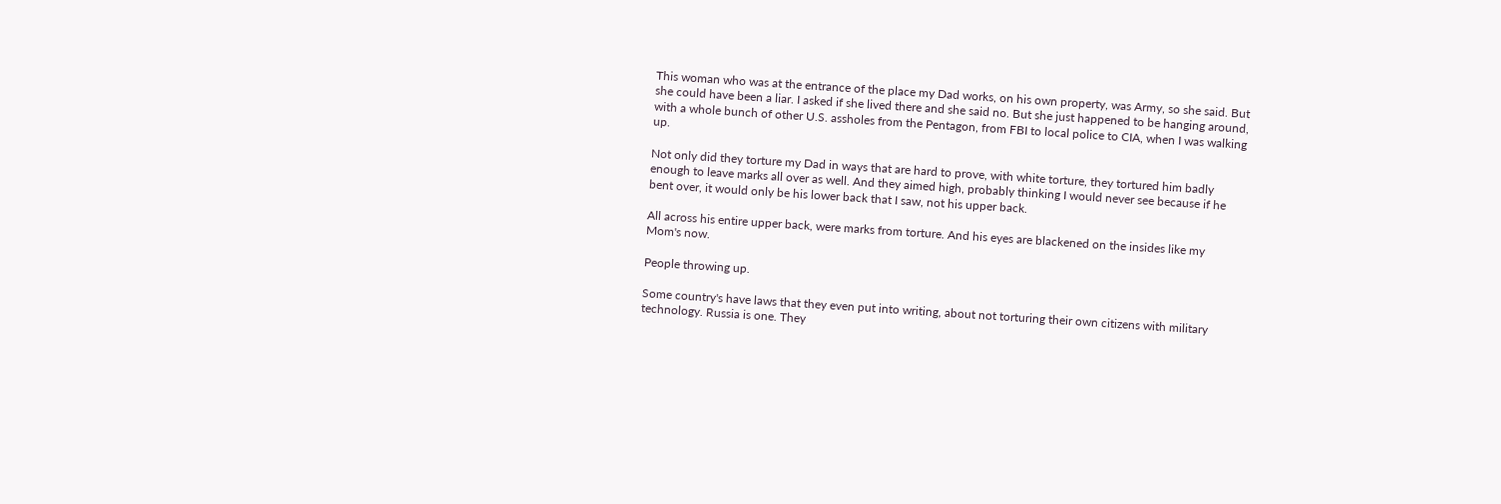This woman who was at the entrance of the place my Dad works, on his own property, was Army, so she said. But she could have been a liar. I asked if she lived there and she said no. But she just happened to be hanging around, with a whole bunch of other U.S. assholes from the Pentagon, from FBI to local police to CIA, when I was walking up.

Not only did they torture my Dad in ways that are hard to prove, with white torture, they tortured him badly enough to leave marks all over as well. And they aimed high, probably thinking I would never see because if he bent over, it would only be his lower back that I saw, not his upper back.

All across his entire upper back, were marks from torture. And his eyes are blackened on the insides like my Mom's now.

People throwing up.

Some country's have laws that they even put into writing, about not torturing their own citizens with military technology. Russia is one. They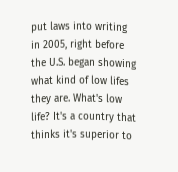put laws into writing in 2005, right before the U.S. began showing what kind of low lifes they are. What's low life? It's a country that thinks it's superior to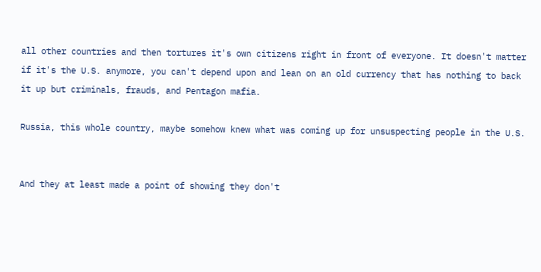all other countries and then tortures it's own citizens right in front of everyone. It doesn't matter if it's the U.S. anymore, you can't depend upon and lean on an old currency that has nothing to back it up but criminals, frauds, and Pentagon mafia.

Russia, this whole country, maybe somehow knew what was coming up for unsuspecting people in the U.S.


And they at least made a point of showing they don't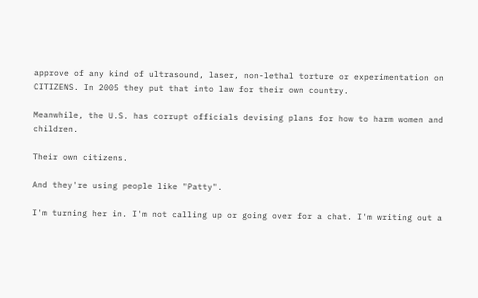approve of any kind of ultrasound, laser, non-lethal torture or experimentation on CITIZENS. In 2005 they put that into law for their own country.

Meanwhile, the U.S. has corrupt officials devising plans for how to harm women and children.

Their own citizens.

And they're using people like "Patty".

I'm turning her in. I'm not calling up or going over for a chat. I'm writing out a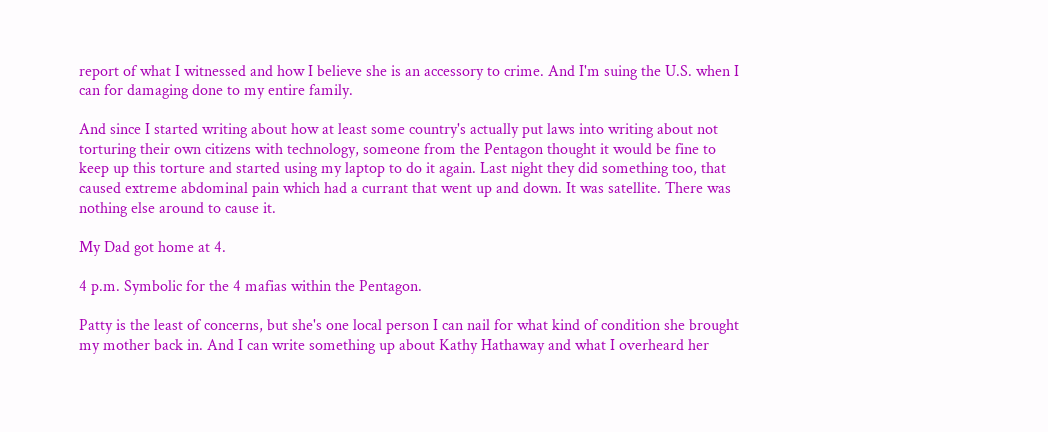report of what I witnessed and how I believe she is an accessory to crime. And I'm suing the U.S. when I can for damaging done to my entire family.

And since I started writing about how at least some country's actually put laws into writing about not torturing their own citizens with technology, someone from the Pentagon thought it would be fine to keep up this torture and started using my laptop to do it again. Last night they did something too, that caused extreme abdominal pain which had a currant that went up and down. It was satellite. There was nothing else around to cause it.

My Dad got home at 4.

4 p.m. Symbolic for the 4 mafias within the Pentagon.

Patty is the least of concerns, but she's one local person I can nail for what kind of condition she brought my mother back in. And I can write something up about Kathy Hathaway and what I overheard her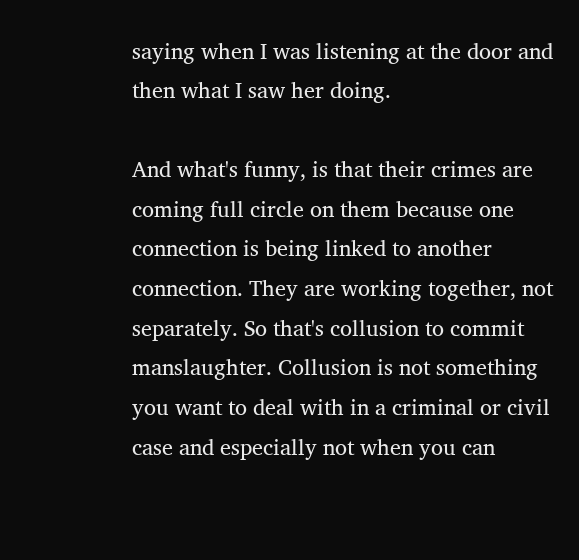saying when I was listening at the door and then what I saw her doing.

And what's funny, is that their crimes are coming full circle on them because one connection is being linked to another connection. They are working together, not separately. So that's collusion to commit manslaughter. Collusion is not something you want to deal with in a criminal or civil case and especially not when you can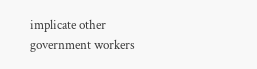implicate other government workers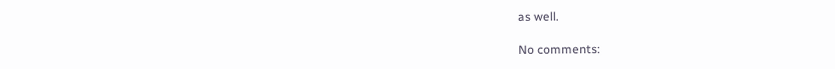as well.

No comments: